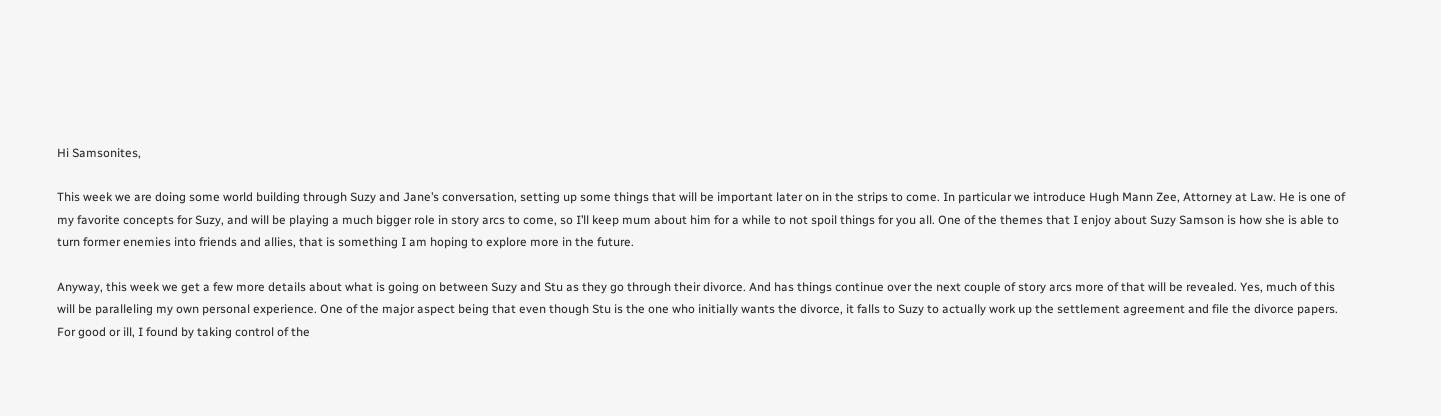Hi Samsonites,

This week we are doing some world building through Suzy and Jane’s conversation, setting up some things that will be important later on in the strips to come. In particular we introduce Hugh Mann Zee, Attorney at Law. He is one of my favorite concepts for Suzy, and will be playing a much bigger role in story arcs to come, so I’ll keep mum about him for a while to not spoil things for you all. One of the themes that I enjoy about Suzy Samson is how she is able to turn former enemies into friends and allies, that is something I am hoping to explore more in the future.

Anyway, this week we get a few more details about what is going on between Suzy and Stu as they go through their divorce. And has things continue over the next couple of story arcs more of that will be revealed. Yes, much of this will be paralleling my own personal experience. One of the major aspect being that even though Stu is the one who initially wants the divorce, it falls to Suzy to actually work up the settlement agreement and file the divorce papers. For good or ill, I found by taking control of the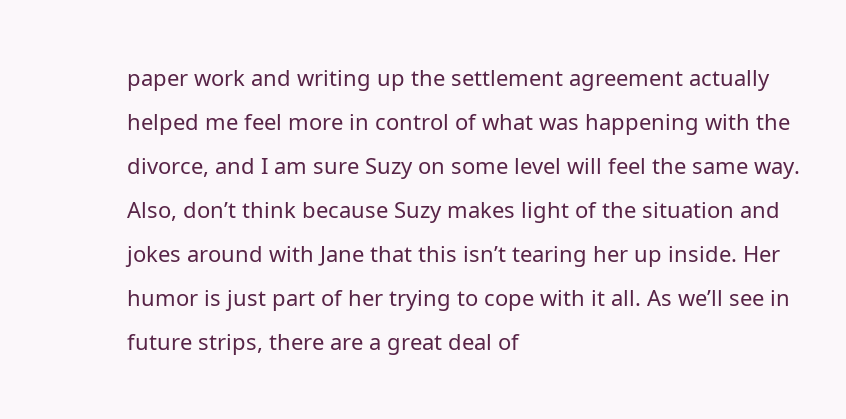paper work and writing up the settlement agreement actually helped me feel more in control of what was happening with the divorce, and I am sure Suzy on some level will feel the same way. Also, don’t think because Suzy makes light of the situation and jokes around with Jane that this isn’t tearing her up inside. Her humor is just part of her trying to cope with it all. As we’ll see in future strips, there are a great deal of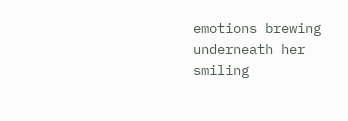emotions brewing underneath her smiling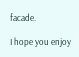facade.

I hope you enjoy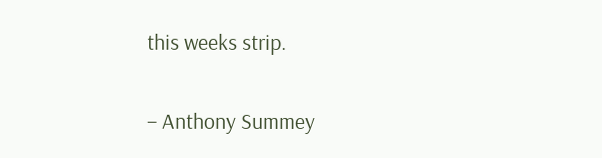this weeks strip.

– Anthony Summey